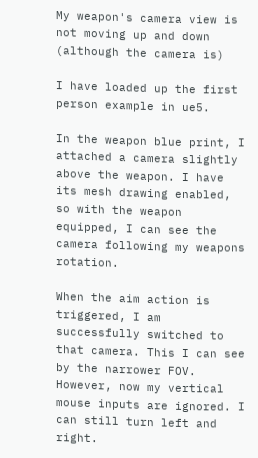My weapon's camera view is not moving up and down (although the camera is)

I have loaded up the first person example in ue5.

In the weapon blue print, I attached a camera slightly above the weapon. I have its mesh drawing enabled, so with the weapon equipped, I can see the camera following my weapons rotation.

When the aim action is triggered, I am successfully switched to that camera. This I can see by the narrower FOV. However, now my vertical mouse inputs are ignored. I can still turn left and right.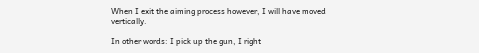When I exit the aiming process however, I will have moved vertically.

In other words: I pick up the gun, I right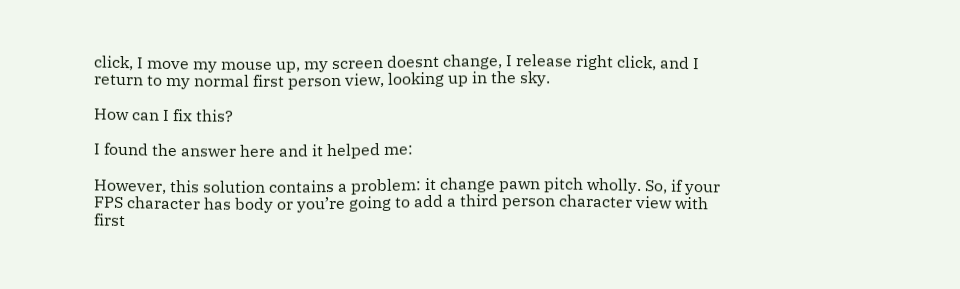click, I move my mouse up, my screen doesnt change, I release right click, and I return to my normal first person view, looking up in the sky.

How can I fix this?

I found the answer here and it helped me:

However, this solution contains a problem: it change pawn pitch wholly. So, if your FPS character has body or you’re going to add a third person character view with first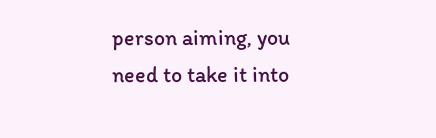person aiming, you need to take it into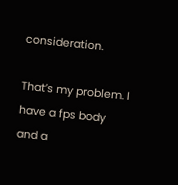consideration.

That’s my problem. I have a fps body and a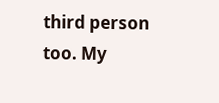third person too. My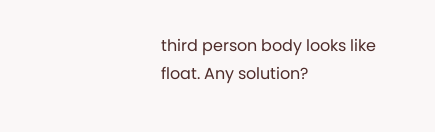third person body looks like float. Any solution?